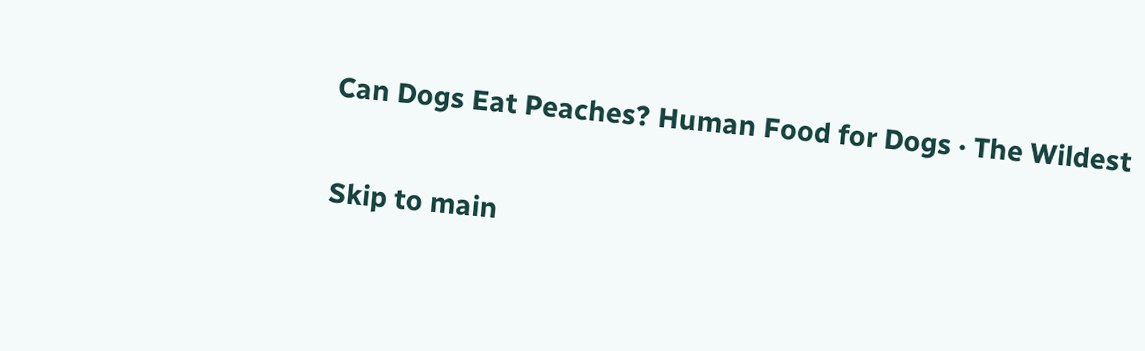Can Dogs Eat Peaches? Human Food for Dogs · The Wildest

Skip to main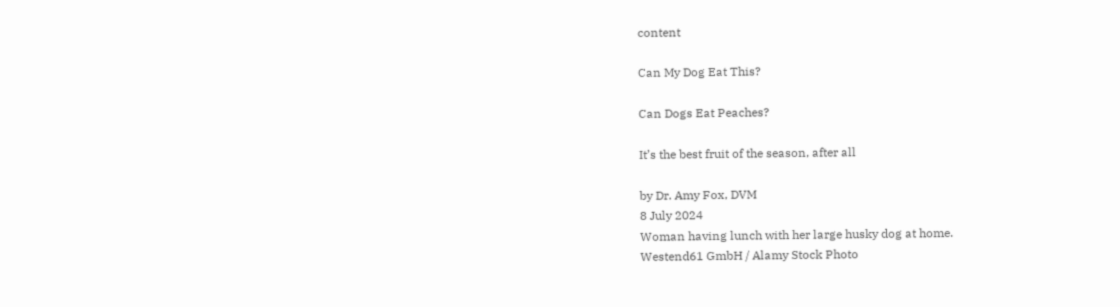content

Can My Dog Eat This?

Can Dogs Eat Peaches?

It’s the best fruit of the season, after all

by Dr. Amy Fox, DVM
8 July 2024
Woman having lunch with her large husky dog at home.
Westend61 GmbH / Alamy Stock Photo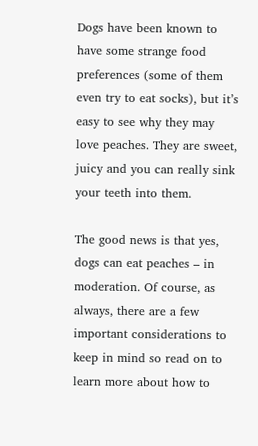Dogs have been known to have some strange food preferences (some of them even try to eat socks), but it’s easy to see why they may love peaches. They are sweet, juicy and you can really sink your teeth into them.

The good news is that yes, dogs can eat peaches – in moderation. Of course, as always, there are a few important considerations to keep in mind so read on to learn more about how to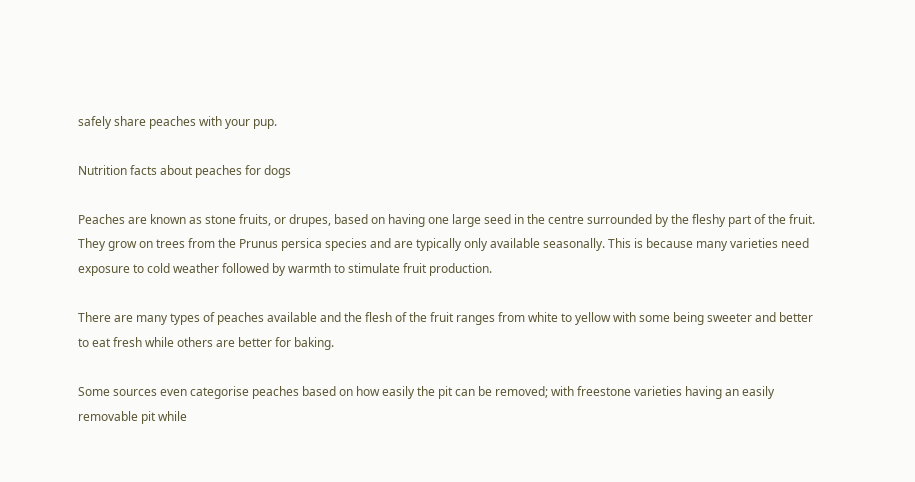safely share peaches with your pup.

Nutrition facts about peaches for dogs

Peaches are known as stone fruits, or drupes, based on having one large seed in the centre surrounded by the fleshy part of the fruit. They grow on trees from the Prunus persica species and are typically only available seasonally. This is because many varieties need exposure to cold weather followed by warmth to stimulate fruit production.

There are many types of peaches available and the flesh of the fruit ranges from white to yellow with some being sweeter and better to eat fresh while others are better for baking.

Some sources even categorise peaches based on how easily the pit can be removed; with freestone varieties having an easily removable pit while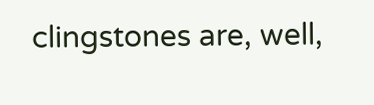clingstones are, well,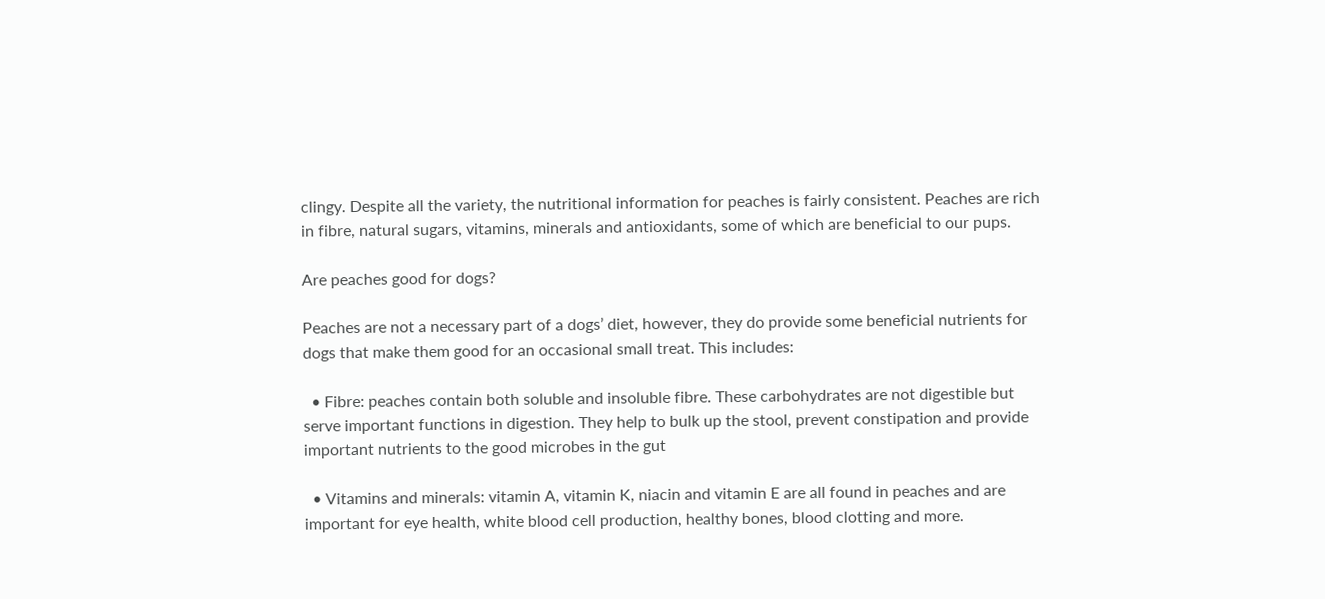clingy. Despite all the variety, the nutritional information for peaches is fairly consistent. Peaches are rich in fibre, natural sugars, vitamins, minerals and antioxidants, some of which are beneficial to our pups.

Are peaches good for dogs?

Peaches are not a necessary part of a dogs’ diet, however, they do provide some beneficial nutrients for dogs that make them good for an occasional small treat. This includes:

  • Fibre: peaches contain both soluble and insoluble fibre. These carbohydrates are not digestible but serve important functions in digestion. They help to bulk up the stool, prevent constipation and provide important nutrients to the good microbes in the gut

  • Vitamins and minerals: vitamin A, vitamin K, niacin and vitamin E are all found in peaches and are important for eye health, white blood cell production, healthy bones, blood clotting and more.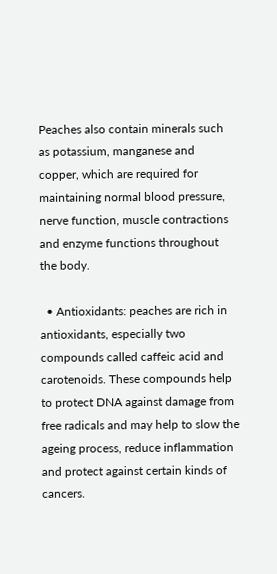Peaches also contain minerals such as potassium, manganese and copper, which are required for maintaining normal blood pressure, nerve function, muscle contractions and enzyme functions throughout the body.

  • Antioxidants: peaches are rich in antioxidants, especially two compounds called caffeic acid and carotenoids. These compounds help to protect DNA against damage from free radicals and may help to slow the ageing process, reduce inflammation and protect against certain kinds of cancers.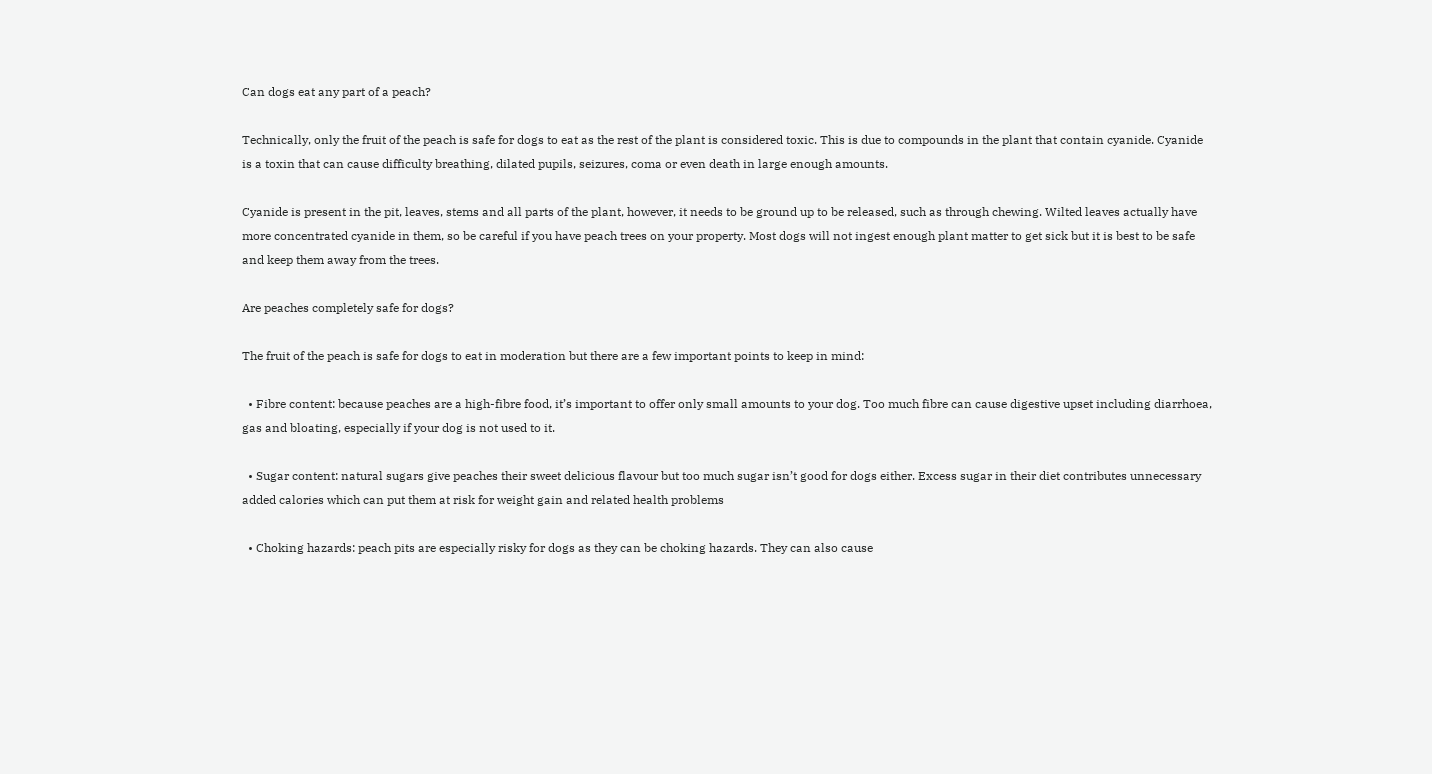Can dogs eat any part of a peach?

Technically, only the fruit of the peach is safe for dogs to eat as the rest of the plant is considered toxic. This is due to compounds in the plant that contain cyanide. Cyanide is a toxin that can cause difficulty breathing, dilated pupils, seizures, coma or even death in large enough amounts.

Cyanide is present in the pit, leaves, stems and all parts of the plant, however, it needs to be ground up to be released, such as through chewing. Wilted leaves actually have more concentrated cyanide in them, so be careful if you have peach trees on your property. Most dogs will not ingest enough plant matter to get sick but it is best to be safe and keep them away from the trees.

Are peaches completely safe for dogs?

The fruit of the peach is safe for dogs to eat in moderation but there are a few important points to keep in mind:

  • Fibre content: because peaches are a high-fibre food, it’s important to offer only small amounts to your dog. Too much fibre can cause digestive upset including diarrhoea, gas and bloating, especially if your dog is not used to it.

  • Sugar content: natural sugars give peaches their sweet delicious flavour but too much sugar isn’t good for dogs either. Excess sugar in their diet contributes unnecessary added calories which can put them at risk for weight gain and related health problems

  • Choking hazards: peach pits are especially risky for dogs as they can be choking hazards. They can also cause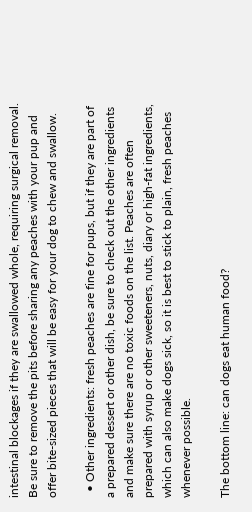intestinal blockages if they are swallowed whole, requiring surgical removal. Be sure to remove the pits before sharing any peaches with your pup and offer bite-sized pieces that will be easy for your dog to chew and swallow.

  • Other ingredients: fresh peaches are fine for pups, but if they are part of a prepared dessert or other dish, be sure to check out the other ingredients and make sure there are no toxic foods on the list. Peaches are often prepared with syrup or other sweeteners, nuts, diary or high-fat ingredients, which can also make dogs sick, so it is best to stick to plain, fresh peaches whenever possible.

The bottom line: can dogs eat human food?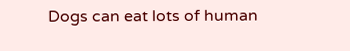Dogs can eat lots of human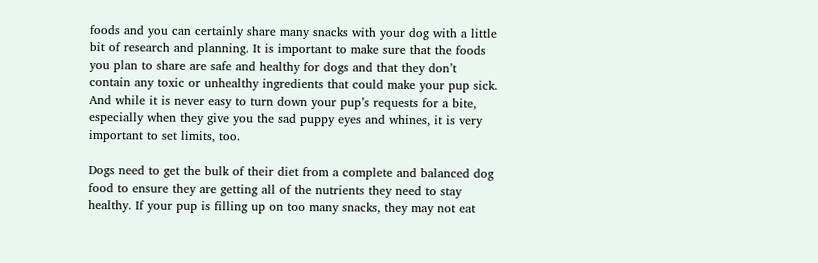foods and you can certainly share many snacks with your dog with a little bit of research and planning. It is important to make sure that the foods you plan to share are safe and healthy for dogs and that they don’t contain any toxic or unhealthy ingredients that could make your pup sick. And while it is never easy to turn down your pup’s requests for a bite, especially when they give you the sad puppy eyes and whines, it is very important to set limits, too.

Dogs need to get the bulk of their diet from a complete and balanced dog food to ensure they are getting all of the nutrients they need to stay healthy. If your pup is filling up on too many snacks, they may not eat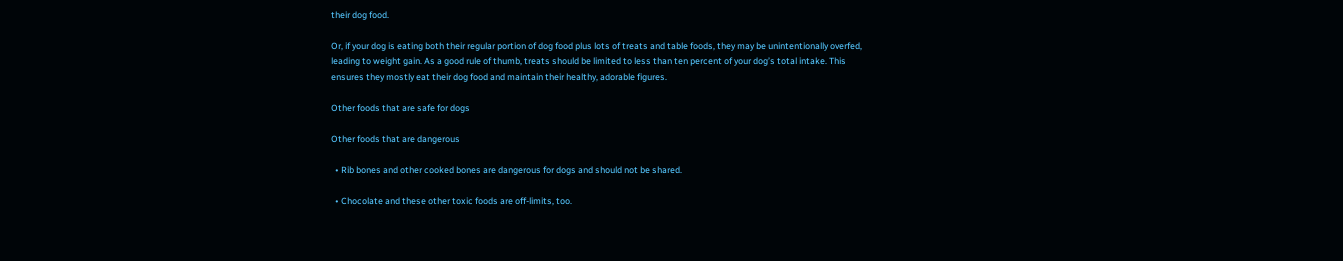their dog food.

Or, if your dog is eating both their regular portion of dog food plus lots of treats and table foods, they may be unintentionally overfed, leading to weight gain. As a good rule of thumb, treats should be limited to less than ten percent of your dog’s total intake. This ensures they mostly eat their dog food and maintain their healthy, adorable figures.

Other foods that are safe for dogs

Other foods that are dangerous

  • Rib bones and other cooked bones are dangerous for dogs and should not be shared.

  • Chocolate and these other toxic foods are off-limits, too.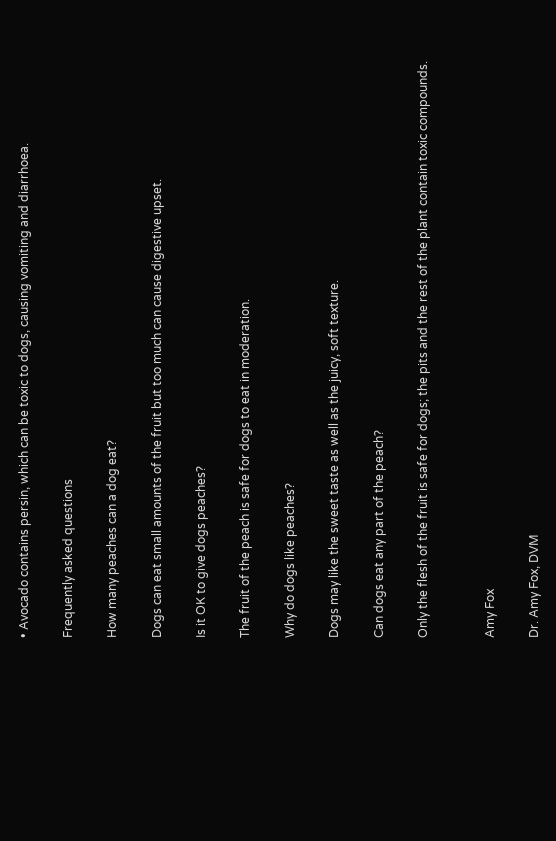• Avocado contains persin, which can be toxic to dogs, causing vomiting and diarrhoea.

Frequently asked questions

How many peaches can a dog eat?

Dogs can eat small amounts of the fruit but too much can cause digestive upset.

Is it OK to give dogs peaches?

The fruit of the peach is safe for dogs to eat in moderation.

Why do dogs like peaches?

Dogs may like the sweet taste as well as the juicy, soft texture.

Can dogs eat any part of the peach?

Only the flesh of the fruit is safe for dogs; the pits and the rest of the plant contain toxic compounds.


Amy Fox

Dr. Amy Fox, DVM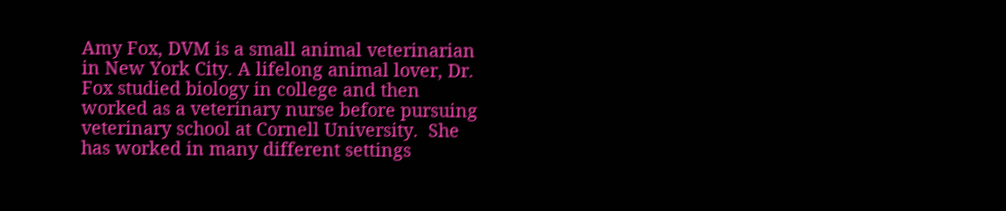Amy Fox, DVM is a small animal veterinarian in New York City. A lifelong animal lover, Dr. Fox studied biology in college and then worked as a veterinary nurse before pursuing veterinary school at Cornell University.  She has worked in many different settings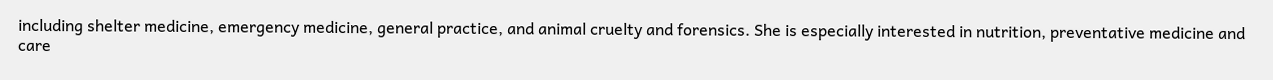including shelter medicine, emergency medicine, general practice, and animal cruelty and forensics. She is especially interested in nutrition, preventative medicine and care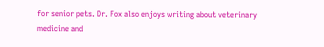for senior pets. Dr. Fox also enjoys writing about veterinary medicine and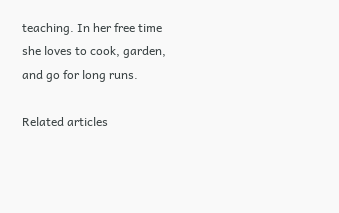teaching. In her free time she loves to cook, garden, and go for long runs.

Related articles